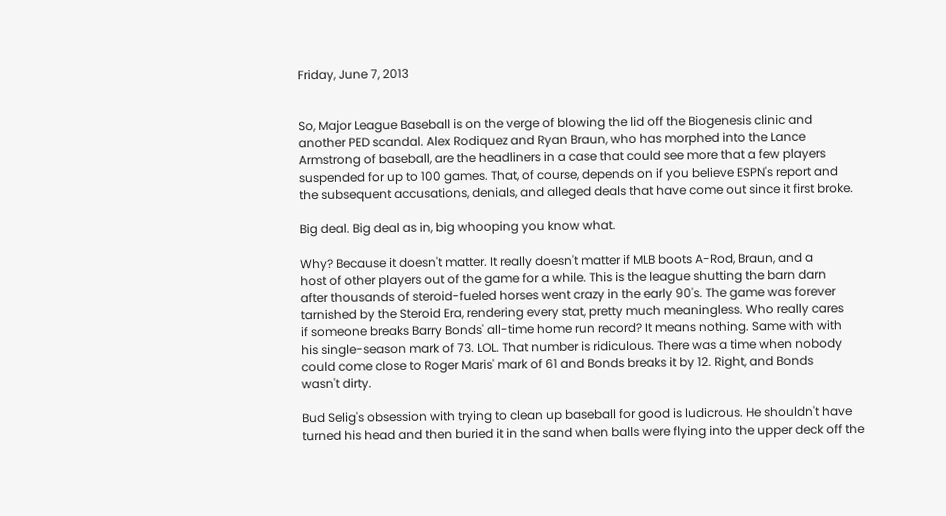Friday, June 7, 2013


So, Major League Baseball is on the verge of blowing the lid off the Biogenesis clinic and
another PED scandal. Alex Rodiquez and Ryan Braun, who has morphed into the Lance
Armstrong of baseball, are the headliners in a case that could see more that a few players
suspended for up to 100 games. That, of course, depends on if you believe ESPN's report and
the subsequent accusations, denials, and alleged deals that have come out since it first broke.

Big deal. Big deal as in, big whooping you know what.

Why? Because it doesn't matter. It really doesn't matter if MLB boots A-Rod, Braun, and a
host of other players out of the game for a while. This is the league shutting the barn darn
after thousands of steroid-fueled horses went crazy in the early 90's. The game was forever
tarnished by the Steroid Era, rendering every stat, pretty much meaningless. Who really cares
if someone breaks Barry Bonds' all-time home run record? It means nothing. Same with with
his single-season mark of 73. LOL. That number is ridiculous. There was a time when nobody
could come close to Roger Maris' mark of 61 and Bonds breaks it by 12. Right, and Bonds
wasn't dirty.

Bud Selig's obsession with trying to clean up baseball for good is ludicrous. He shouldn't have
turned his head and then buried it in the sand when balls were flying into the upper deck off the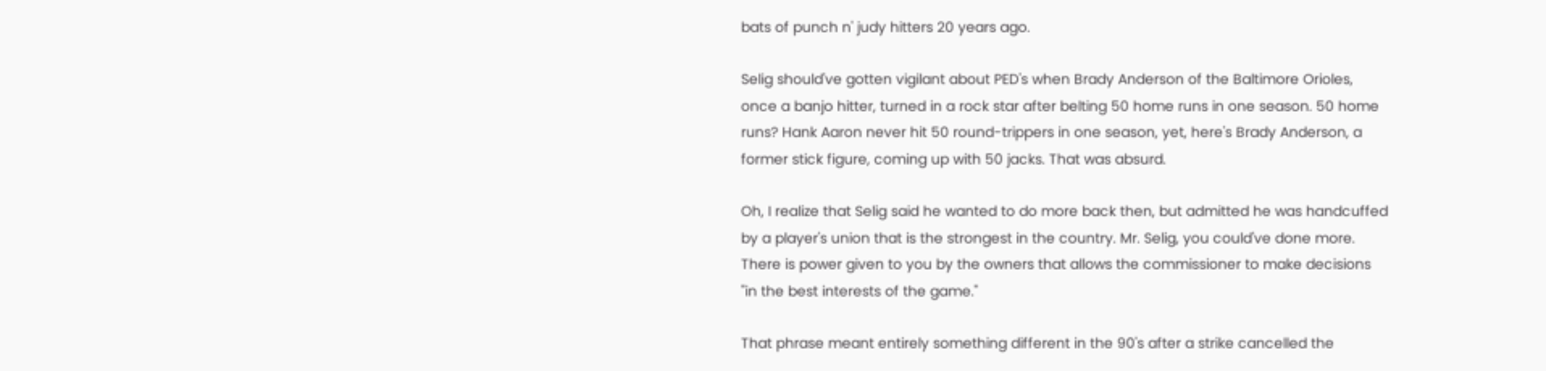bats of punch n' judy hitters 20 years ago.

Selig should've gotten vigilant about PED's when Brady Anderson of the Baltimore Orioles,
once a banjo hitter, turned in a rock star after belting 50 home runs in one season. 50 home
runs? Hank Aaron never hit 50 round-trippers in one season, yet, here's Brady Anderson, a
former stick figure, coming up with 50 jacks. That was absurd.

Oh, I realize that Selig said he wanted to do more back then, but admitted he was handcuffed
by a player's union that is the strongest in the country. Mr. Selig, you could've done more.
There is power given to you by the owners that allows the commissioner to make decisions
"in the best interests of the game."

That phrase meant entirely something different in the 90's after a strike cancelled the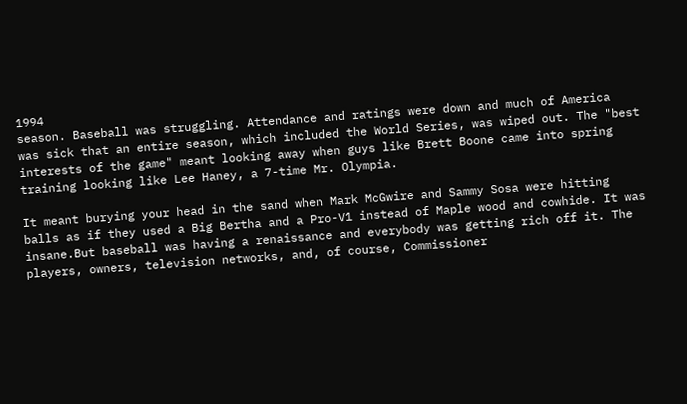1994
season. Baseball was struggling. Attendance and ratings were down and much of America
was sick that an entire season, which included the World Series, was wiped out. The "best
interests of the game" meant looking away when guys like Brett Boone came into spring
training looking like Lee Haney, a 7-time Mr. Olympia.

It meant burying your head in the sand when Mark McGwire and Sammy Sosa were hitting
balls as if they used a Big Bertha and a Pro-V1 instead of Maple wood and cowhide. It was
insane.But baseball was having a renaissance and everybody was getting rich off it. The players, owners, television networks, and, of course, Commissioner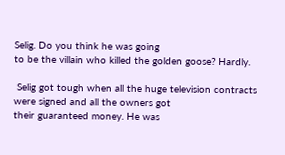Selig. Do you think he was going
to be the villain who killed the golden goose? Hardly.

 Selig got tough when all the huge television contracts were signed and all the owners got
their guaranteed money. He was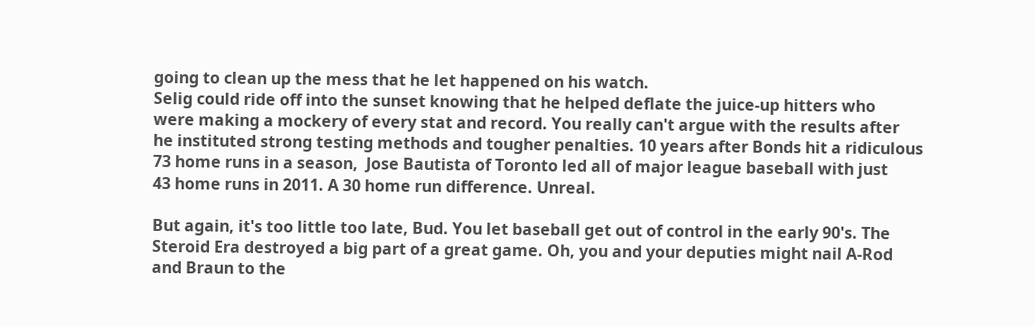going to clean up the mess that he let happened on his watch.
Selig could ride off into the sunset knowing that he helped deflate the juice-up hitters who
were making a mockery of every stat and record. You really can't argue with the results after
he instituted strong testing methods and tougher penalties. 10 years after Bonds hit a ridiculous
73 home runs in a season,  Jose Bautista of Toronto led all of major league baseball with just
43 home runs in 2011. A 30 home run difference. Unreal.

But again, it's too little too late, Bud. You let baseball get out of control in the early 90's. The
Steroid Era destroyed a big part of a great game. Oh, you and your deputies might nail A-Rod
and Braun to the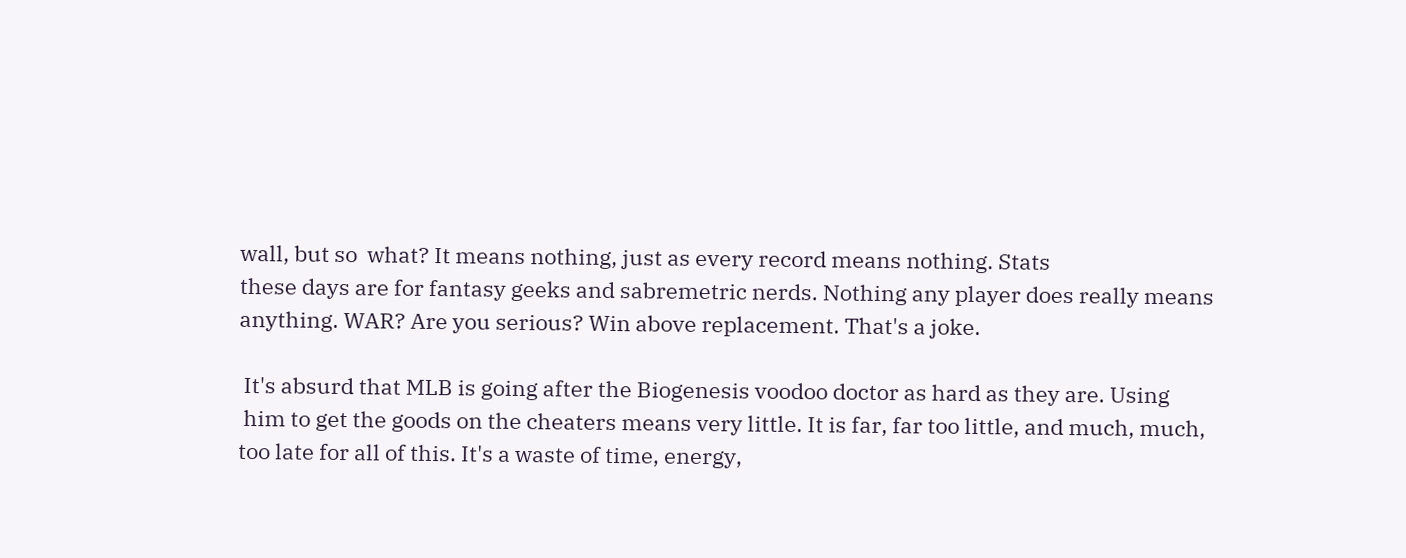wall, but so  what? It means nothing, just as every record means nothing. Stats
these days are for fantasy geeks and sabremetric nerds. Nothing any player does really means
anything. WAR? Are you serious? Win above replacement. That's a joke.

 It's absurd that MLB is going after the Biogenesis voodoo doctor as hard as they are. Using
 him to get the goods on the cheaters means very little. It is far, far too little, and much, much,
too late for all of this. It's a waste of time, energy,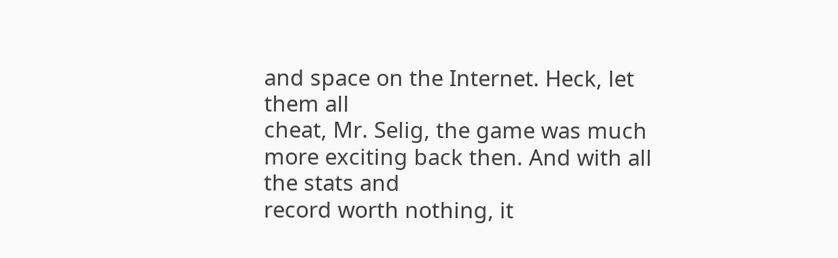and space on the Internet. Heck, let them all
cheat, Mr. Selig, the game was much more exciting back then. And with all the stats and
record worth nothing, it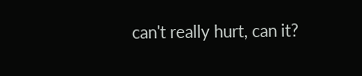can't really hurt, can it?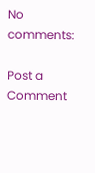No comments:

Post a Comment